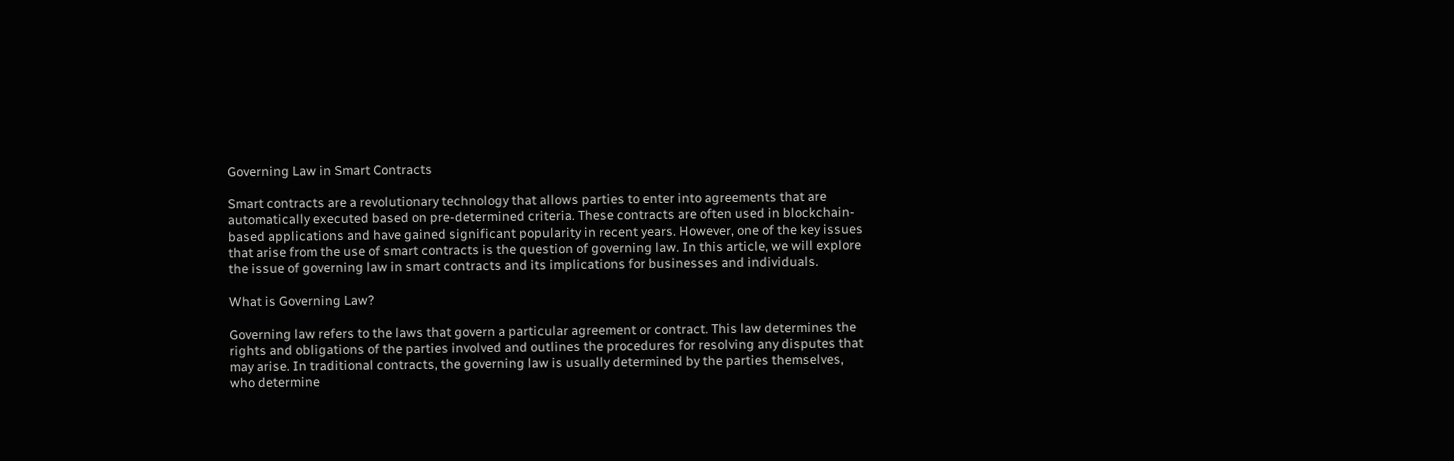Governing Law in Smart Contracts

Smart contracts are a revolutionary technology that allows parties to enter into agreements that are automatically executed based on pre-determined criteria. These contracts are often used in blockchain-based applications and have gained significant popularity in recent years. However, one of the key issues that arise from the use of smart contracts is the question of governing law. In this article, we will explore the issue of governing law in smart contracts and its implications for businesses and individuals.

What is Governing Law?

Governing law refers to the laws that govern a particular agreement or contract. This law determines the rights and obligations of the parties involved and outlines the procedures for resolving any disputes that may arise. In traditional contracts, the governing law is usually determined by the parties themselves, who determine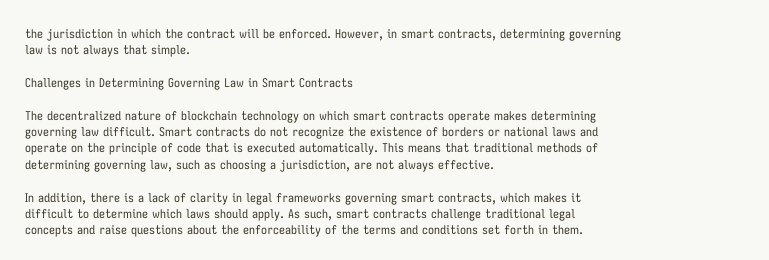the jurisdiction in which the contract will be enforced. However, in smart contracts, determining governing law is not always that simple.

Challenges in Determining Governing Law in Smart Contracts

The decentralized nature of blockchain technology on which smart contracts operate makes determining governing law difficult. Smart contracts do not recognize the existence of borders or national laws and operate on the principle of code that is executed automatically. This means that traditional methods of determining governing law, such as choosing a jurisdiction, are not always effective.

In addition, there is a lack of clarity in legal frameworks governing smart contracts, which makes it difficult to determine which laws should apply. As such, smart contracts challenge traditional legal concepts and raise questions about the enforceability of the terms and conditions set forth in them.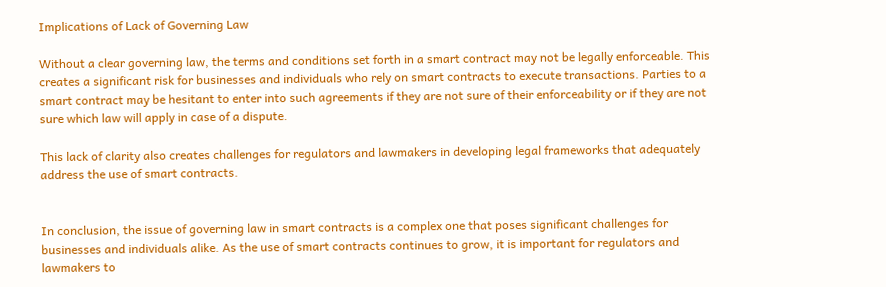Implications of Lack of Governing Law

Without a clear governing law, the terms and conditions set forth in a smart contract may not be legally enforceable. This creates a significant risk for businesses and individuals who rely on smart contracts to execute transactions. Parties to a smart contract may be hesitant to enter into such agreements if they are not sure of their enforceability or if they are not sure which law will apply in case of a dispute.

This lack of clarity also creates challenges for regulators and lawmakers in developing legal frameworks that adequately address the use of smart contracts.


In conclusion, the issue of governing law in smart contracts is a complex one that poses significant challenges for businesses and individuals alike. As the use of smart contracts continues to grow, it is important for regulators and lawmakers to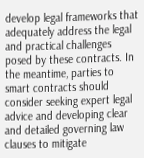develop legal frameworks that adequately address the legal and practical challenges posed by these contracts. In the meantime, parties to smart contracts should consider seeking expert legal advice and developing clear and detailed governing law clauses to mitigate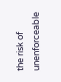the risk of unenforceable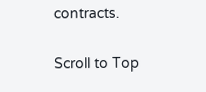contracts.

Scroll to Top